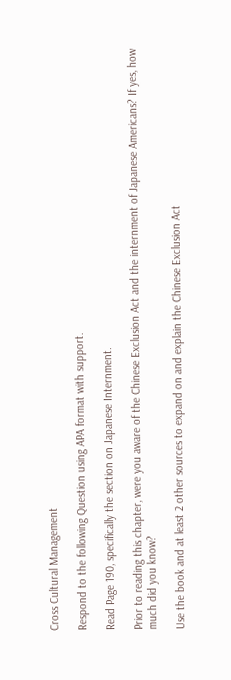Cross Cultural Management

Respond to the following Question using APA format with support.

Read Page 190, specifically the section on Japanese Internment.

Prior to reading this chapter, were you aware of the Chinese Exclusion Act and the internment of Japanese Americans? If yes, how much did you know?

Use the book and at least 2 other sources to expand on and explain the Chinese Exclusion Act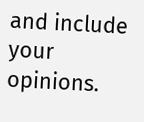and include your opinions.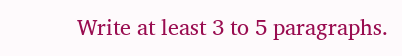Write at least 3 to 5 paragraphs.